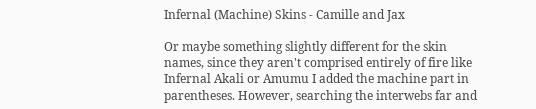Infernal (Machine) Skins - Camille and Jax

Or maybe something slightly different for the skin names, since they aren't comprised entirely of fire like Infernal Akali or Amumu I added the machine part in parentheses. However, searching the interwebs far and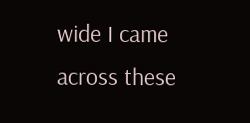wide I came across these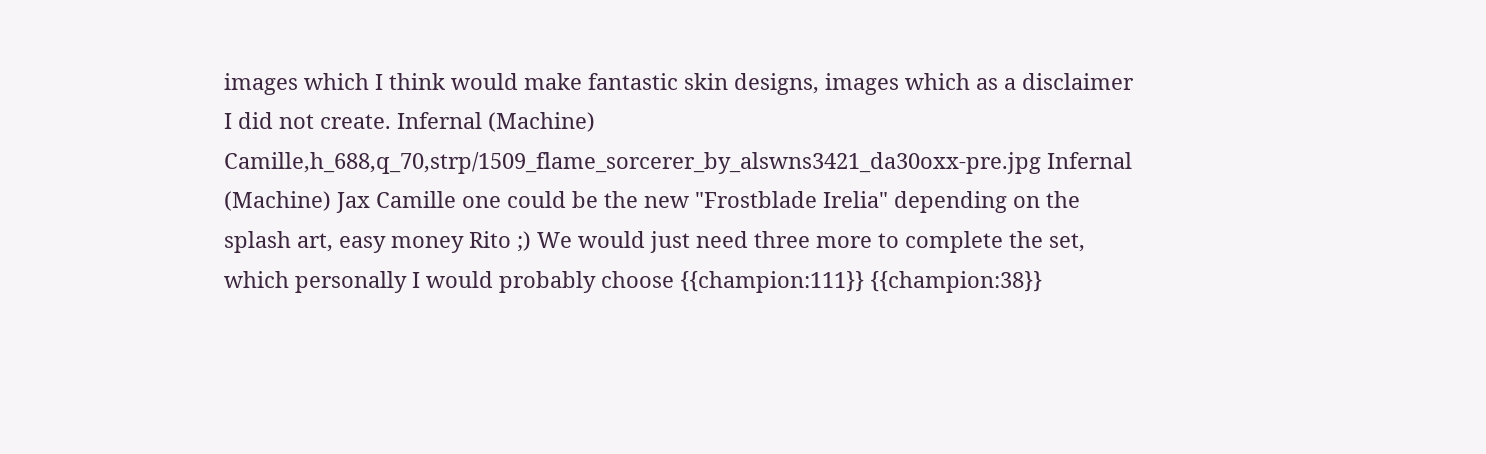images which I think would make fantastic skin designs, images which as a disclaimer I did not create. Infernal (Machine) Camille,h_688,q_70,strp/1509_flame_sorcerer_by_alswns3421_da30oxx-pre.jpg Infernal (Machine) Jax Camille one could be the new "Frostblade Irelia" depending on the splash art, easy money Rito ;) We would just need three more to complete the set, which personally I would probably choose {{champion:111}} {{champion:38}}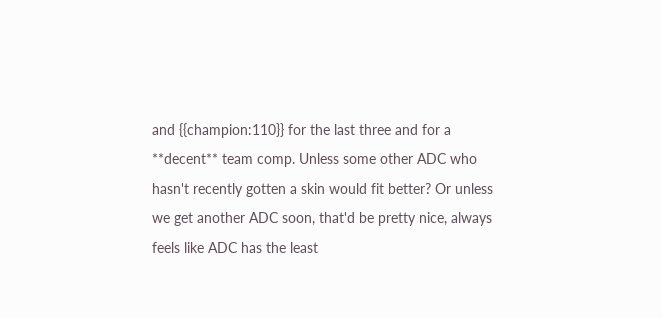and {{champion:110}} for the last three and for a **decent** team comp. Unless some other ADC who hasn't recently gotten a skin would fit better? Or unless we get another ADC soon, that'd be pretty nice, always feels like ADC has the least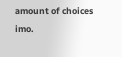amount of choices imo.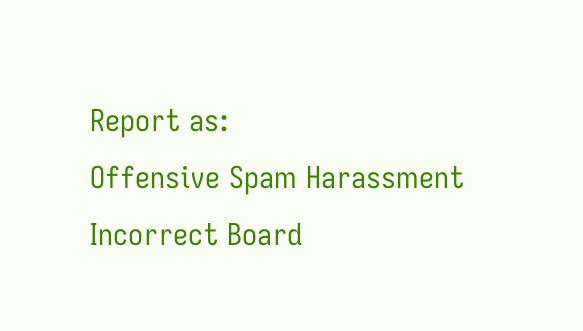Report as:
Offensive Spam Harassment Incorrect Board